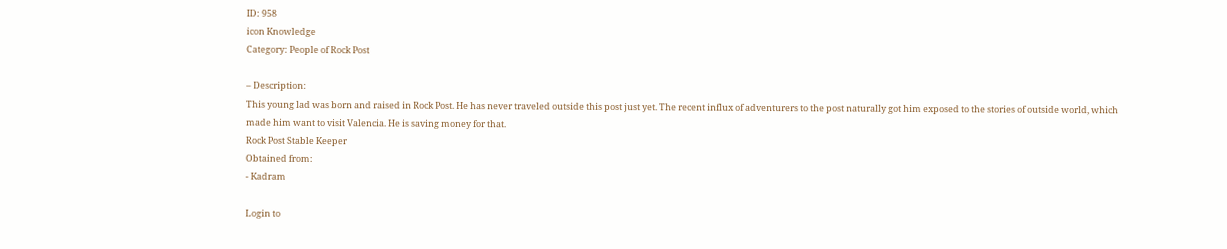ID: 958
icon Knowledge
Category: People of Rock Post

– Description:
This young lad was born and raised in Rock Post. He has never traveled outside this post just yet. The recent influx of adventurers to the post naturally got him exposed to the stories of outside world, which made him want to visit Valencia. He is saving money for that.
Rock Post Stable Keeper
Obtained from:
- Kadram

Login to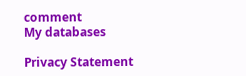comment
My databases

Privacy Statement